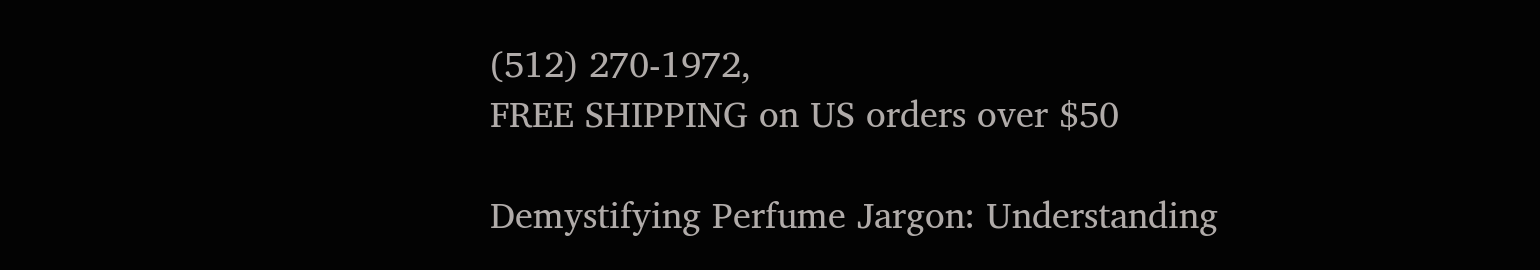(512) 270-1972,
FREE SHIPPING on US orders over $50

Demystifying Perfume Jargon: Understanding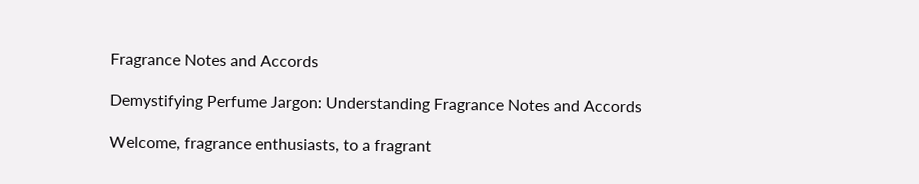Fragrance Notes and Accords

Demystifying Perfume Jargon: Understanding Fragrance Notes and Accords

Welcome, fragrance enthusiasts, to a fragrant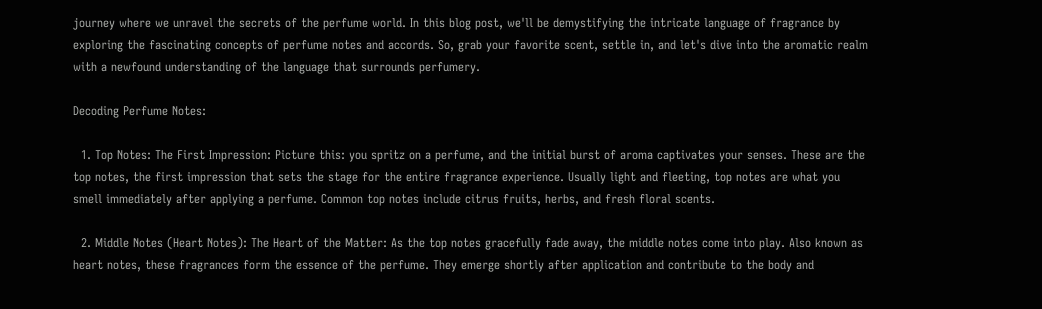journey where we unravel the secrets of the perfume world. In this blog post, we'll be demystifying the intricate language of fragrance by exploring the fascinating concepts of perfume notes and accords. So, grab your favorite scent, settle in, and let's dive into the aromatic realm with a newfound understanding of the language that surrounds perfumery.

Decoding Perfume Notes:

  1. Top Notes: The First Impression: Picture this: you spritz on a perfume, and the initial burst of aroma captivates your senses. These are the top notes, the first impression that sets the stage for the entire fragrance experience. Usually light and fleeting, top notes are what you smell immediately after applying a perfume. Common top notes include citrus fruits, herbs, and fresh floral scents.

  2. Middle Notes (Heart Notes): The Heart of the Matter: As the top notes gracefully fade away, the middle notes come into play. Also known as heart notes, these fragrances form the essence of the perfume. They emerge shortly after application and contribute to the body and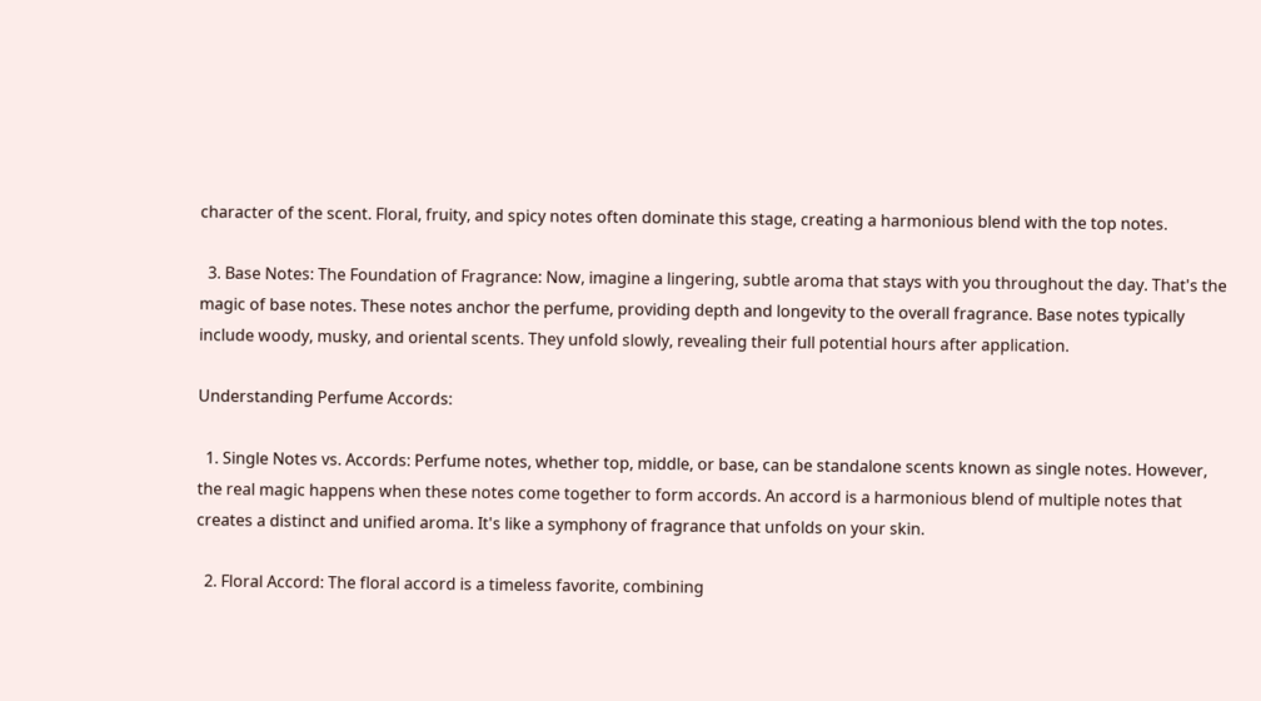character of the scent. Floral, fruity, and spicy notes often dominate this stage, creating a harmonious blend with the top notes.

  3. Base Notes: The Foundation of Fragrance: Now, imagine a lingering, subtle aroma that stays with you throughout the day. That's the magic of base notes. These notes anchor the perfume, providing depth and longevity to the overall fragrance. Base notes typically include woody, musky, and oriental scents. They unfold slowly, revealing their full potential hours after application.

Understanding Perfume Accords:

  1. Single Notes vs. Accords: Perfume notes, whether top, middle, or base, can be standalone scents known as single notes. However, the real magic happens when these notes come together to form accords. An accord is a harmonious blend of multiple notes that creates a distinct and unified aroma. It's like a symphony of fragrance that unfolds on your skin.

  2. Floral Accord: The floral accord is a timeless favorite, combining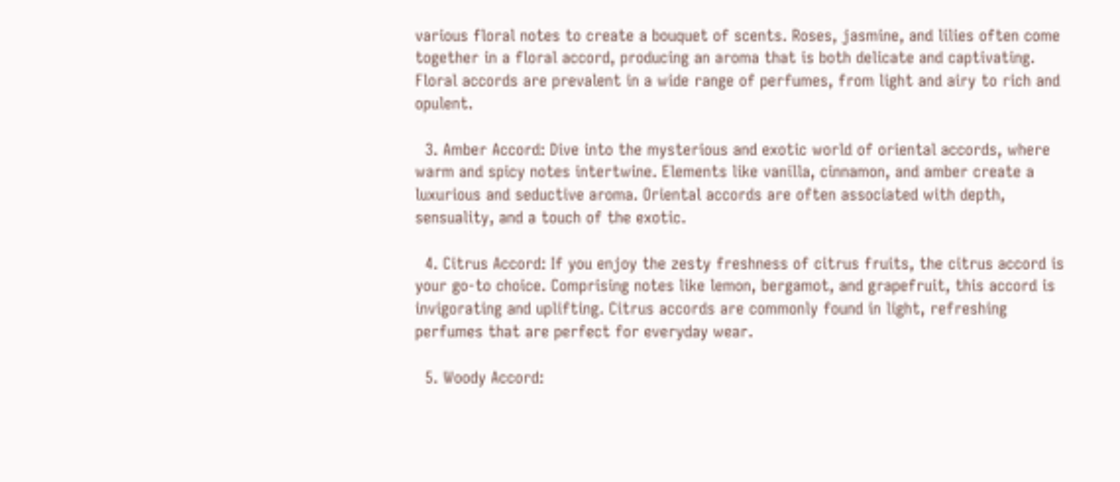various floral notes to create a bouquet of scents. Roses, jasmine, and lilies often come together in a floral accord, producing an aroma that is both delicate and captivating. Floral accords are prevalent in a wide range of perfumes, from light and airy to rich and opulent.

  3. Amber Accord: Dive into the mysterious and exotic world of oriental accords, where warm and spicy notes intertwine. Elements like vanilla, cinnamon, and amber create a luxurious and seductive aroma. Oriental accords are often associated with depth, sensuality, and a touch of the exotic.

  4. Citrus Accord: If you enjoy the zesty freshness of citrus fruits, the citrus accord is your go-to choice. Comprising notes like lemon, bergamot, and grapefruit, this accord is invigorating and uplifting. Citrus accords are commonly found in light, refreshing perfumes that are perfect for everyday wear.

  5. Woody Accord: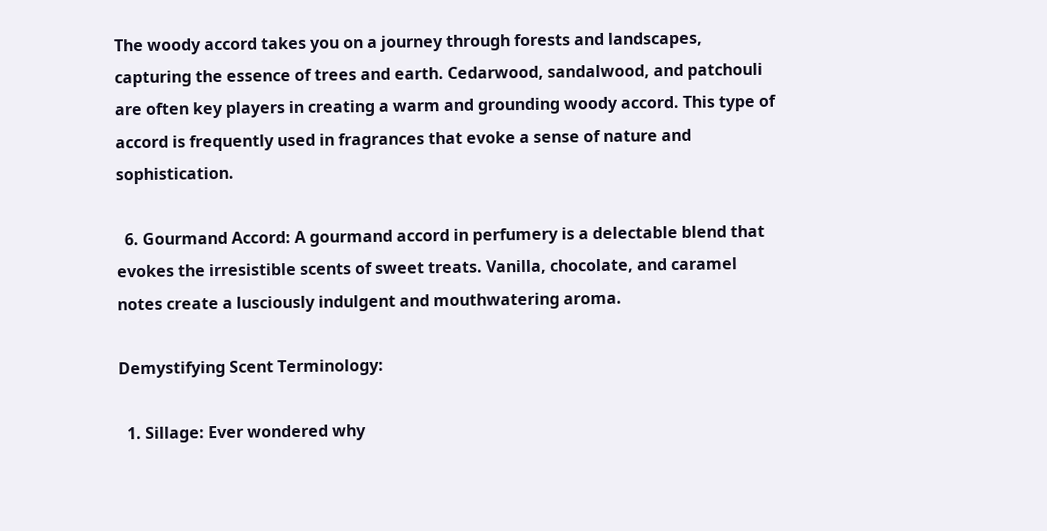The woody accord takes you on a journey through forests and landscapes, capturing the essence of trees and earth. Cedarwood, sandalwood, and patchouli are often key players in creating a warm and grounding woody accord. This type of accord is frequently used in fragrances that evoke a sense of nature and sophistication.

  6. Gourmand Accord: A gourmand accord in perfumery is a delectable blend that evokes the irresistible scents of sweet treats. Vanilla, chocolate, and caramel notes create a lusciously indulgent and mouthwatering aroma.

Demystifying Scent Terminology:

  1. Sillage: Ever wondered why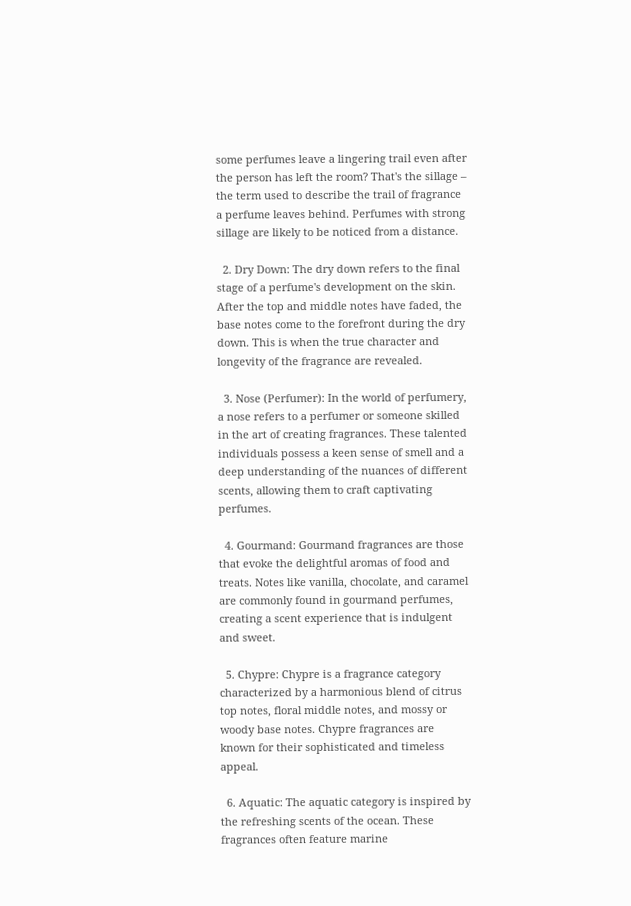some perfumes leave a lingering trail even after the person has left the room? That's the sillage – the term used to describe the trail of fragrance a perfume leaves behind. Perfumes with strong sillage are likely to be noticed from a distance.

  2. Dry Down: The dry down refers to the final stage of a perfume's development on the skin. After the top and middle notes have faded, the base notes come to the forefront during the dry down. This is when the true character and longevity of the fragrance are revealed.

  3. Nose (Perfumer): In the world of perfumery, a nose refers to a perfumer or someone skilled in the art of creating fragrances. These talented individuals possess a keen sense of smell and a deep understanding of the nuances of different scents, allowing them to craft captivating perfumes.

  4. Gourmand: Gourmand fragrances are those that evoke the delightful aromas of food and treats. Notes like vanilla, chocolate, and caramel are commonly found in gourmand perfumes, creating a scent experience that is indulgent and sweet.

  5. Chypre: Chypre is a fragrance category characterized by a harmonious blend of citrus top notes, floral middle notes, and mossy or woody base notes. Chypre fragrances are known for their sophisticated and timeless appeal.

  6. Aquatic: The aquatic category is inspired by the refreshing scents of the ocean. These fragrances often feature marine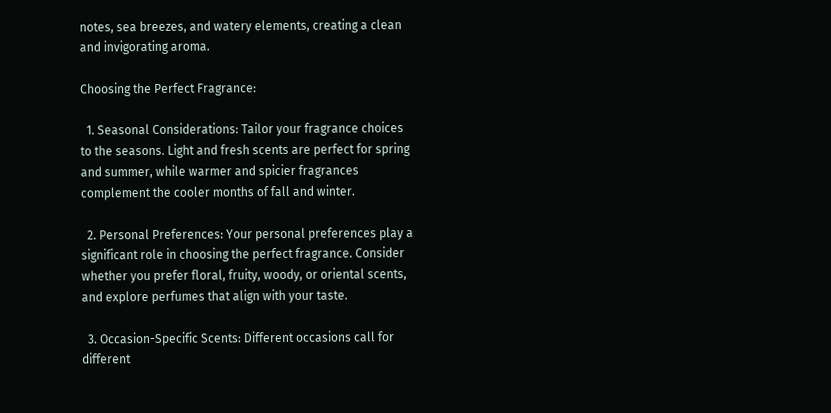notes, sea breezes, and watery elements, creating a clean and invigorating aroma.

Choosing the Perfect Fragrance:

  1. Seasonal Considerations: Tailor your fragrance choices to the seasons. Light and fresh scents are perfect for spring and summer, while warmer and spicier fragrances complement the cooler months of fall and winter.

  2. Personal Preferences: Your personal preferences play a significant role in choosing the perfect fragrance. Consider whether you prefer floral, fruity, woody, or oriental scents, and explore perfumes that align with your taste.

  3. Occasion-Specific Scents: Different occasions call for different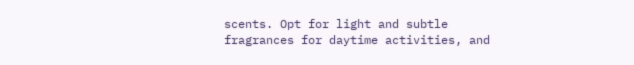scents. Opt for light and subtle fragrances for daytime activities, and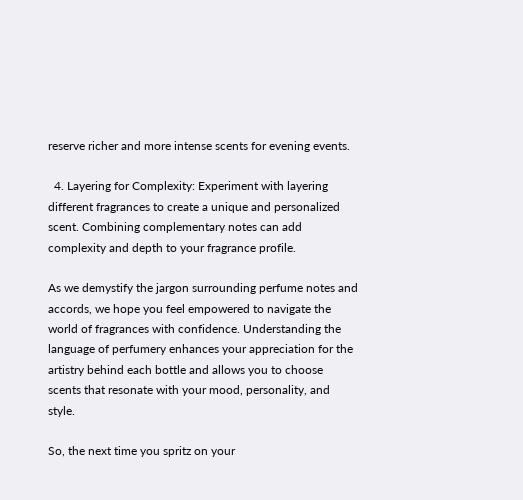reserve richer and more intense scents for evening events.

  4. Layering for Complexity: Experiment with layering different fragrances to create a unique and personalized scent. Combining complementary notes can add complexity and depth to your fragrance profile.

As we demystify the jargon surrounding perfume notes and accords, we hope you feel empowered to navigate the world of fragrances with confidence. Understanding the language of perfumery enhances your appreciation for the artistry behind each bottle and allows you to choose scents that resonate with your mood, personality, and style.

So, the next time you spritz on your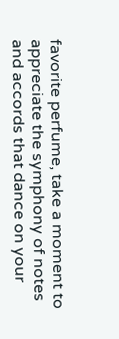favorite perfume, take a moment to appreciate the symphony of notes and accords that dance on your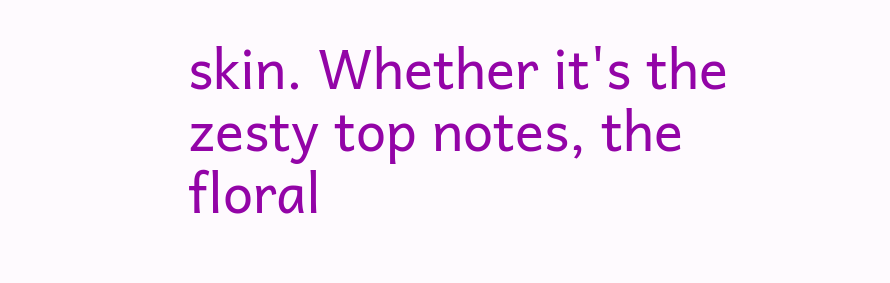skin. Whether it's the zesty top notes, the floral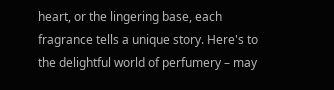heart, or the lingering base, each fragrance tells a unique story. Here's to the delightful world of perfumery – may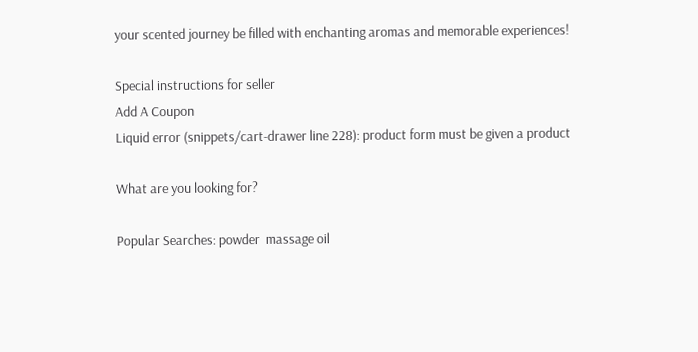your scented journey be filled with enchanting aromas and memorable experiences!

Special instructions for seller
Add A Coupon
Liquid error (snippets/cart-drawer line 228): product form must be given a product

What are you looking for?

Popular Searches: powder  massage oil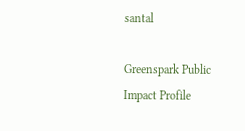santal

Greenspark Public Impact Profile